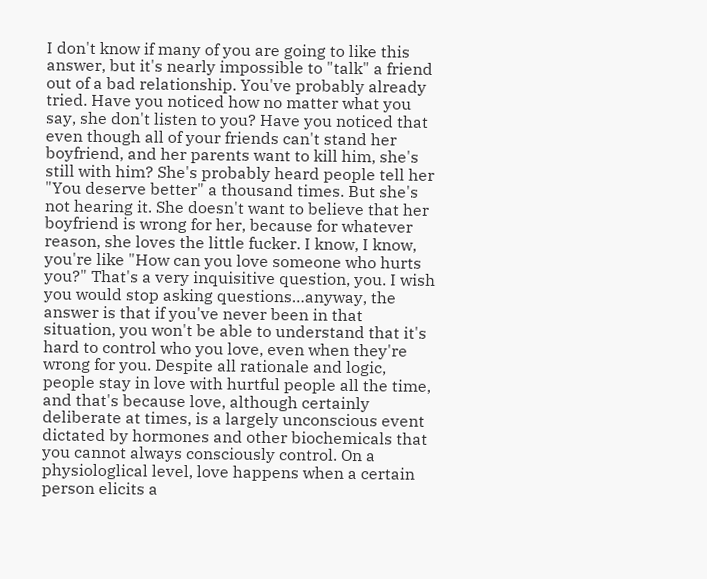I don't know if many of you are going to like this answer, but it's nearly impossible to "talk" a friend out of a bad relationship. You've probably already tried. Have you noticed how no matter what you say, she don't listen to you? Have you noticed that even though all of your friends can't stand her boyfriend, and her parents want to kill him, she's still with him? She's probably heard people tell her "You deserve better" a thousand times. But she's not hearing it. She doesn't want to believe that her boyfriend is wrong for her, because for whatever reason, she loves the little fucker. I know, I know, you're like "How can you love someone who hurts you?" That's a very inquisitive question, you. I wish you would stop asking questions…anyway, the answer is that if you've never been in that situation, you won't be able to understand that it's hard to control who you love, even when they're wrong for you. Despite all rationale and logic, people stay in love with hurtful people all the time, and that's because love, although certainly deliberate at times, is a largely unconscious event dictated by hormones and other biochemicals that you cannot always consciously control. On a physiologlical level, love happens when a certain person elicits a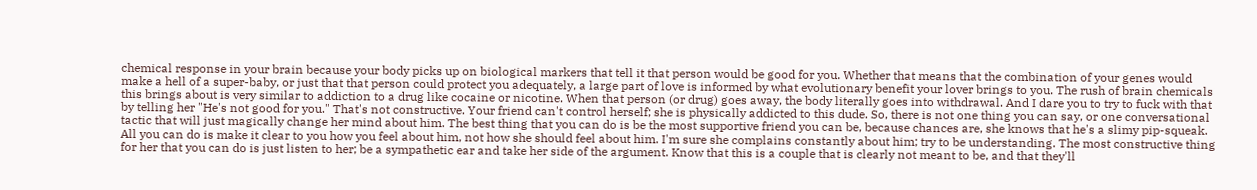chemical response in your brain because your body picks up on biological markers that tell it that person would be good for you. Whether that means that the combination of your genes would make a hell of a super-baby, or just that that person could protect you adequately, a large part of love is informed by what evolutionary benefit your lover brings to you. The rush of brain chemicals this brings about is very similar to addiction to a drug like cocaine or nicotine. When that person (or drug) goes away, the body literally goes into withdrawal. And I dare you to try to fuck with that by telling her "He's not good for you." That's not constructive. Your friend can't control herself; she is physically addicted to this dude. So, there is not one thing you can say, or one conversational tactic that will just magically change her mind about him. The best thing that you can do is be the most supportive friend you can be, because chances are, she knows that he's a slimy pip-squeak. All you can do is make it clear to you how you feel about him, not how she should feel about him. I'm sure she complains constantly about him; try to be understanding. The most constructive thing for her that you can do is just listen to her; be a sympathetic ear and take her side of the argument. Know that this is a couple that is clearly not meant to be, and that they'll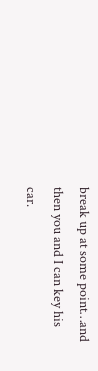break up at some point…and then you and I can key his car.